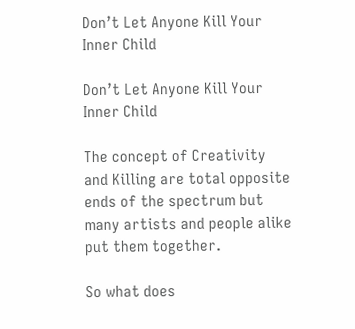Don’t Let Anyone Kill Your Inner Child

Don’t Let Anyone Kill Your Inner Child

The concept of Creativity and Killing are total opposite ends of the spectrum but many artists and people alike put them together.

So what does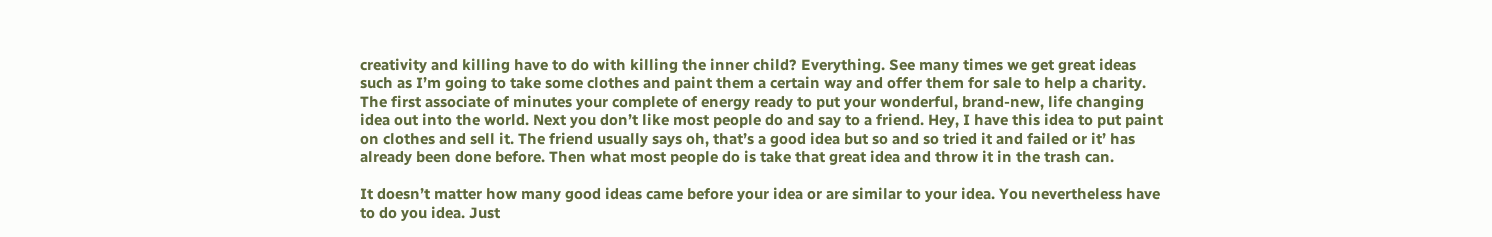creativity and killing have to do with killing the inner child? Everything. See many times we get great ideas such as I’m going to take some clothes and paint them a certain way and offer them for sale to help a charity. The first associate of minutes your complete of energy ready to put your wonderful, brand-new, life changing idea out into the world. Next you don’t like most people do and say to a friend. Hey, I have this idea to put paint on clothes and sell it. The friend usually says oh, that’s a good idea but so and so tried it and failed or it’ has already been done before. Then what most people do is take that great idea and throw it in the trash can.

It doesn’t matter how many good ideas came before your idea or are similar to your idea. You nevertheless have to do you idea. Just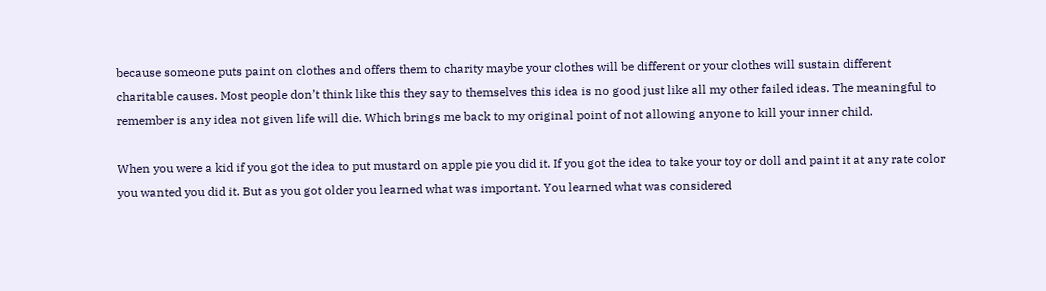because someone puts paint on clothes and offers them to charity maybe your clothes will be different or your clothes will sustain different charitable causes. Most people don’t think like this they say to themselves this idea is no good just like all my other failed ideas. The meaningful to remember is any idea not given life will die. Which brings me back to my original point of not allowing anyone to kill your inner child.

When you were a kid if you got the idea to put mustard on apple pie you did it. If you got the idea to take your toy or doll and paint it at any rate color you wanted you did it. But as you got older you learned what was important. You learned what was considered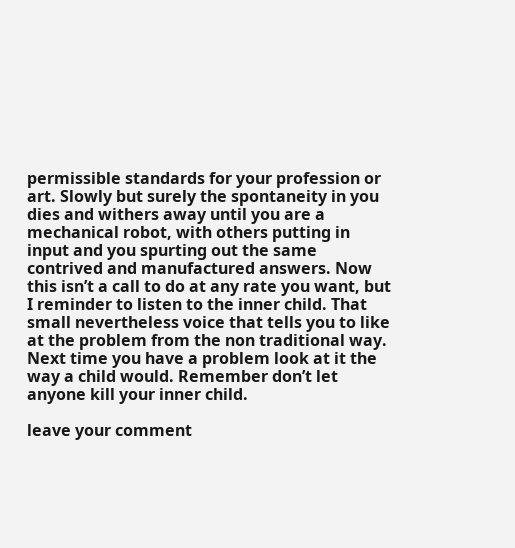permissible standards for your profession or art. Slowly but surely the spontaneity in you dies and withers away until you are a mechanical robot, with others putting in input and you spurting out the same contrived and manufactured answers. Now this isn’t a call to do at any rate you want, but I reminder to listen to the inner child. That small nevertheless voice that tells you to like at the problem from the non traditional way. Next time you have a problem look at it the way a child would. Remember don’t let anyone kill your inner child.

leave your comment